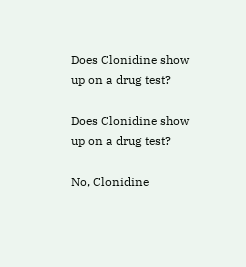Does Clonidine show up on a drug test?

Does Clonidine show up on a drug test?

No, Clonidine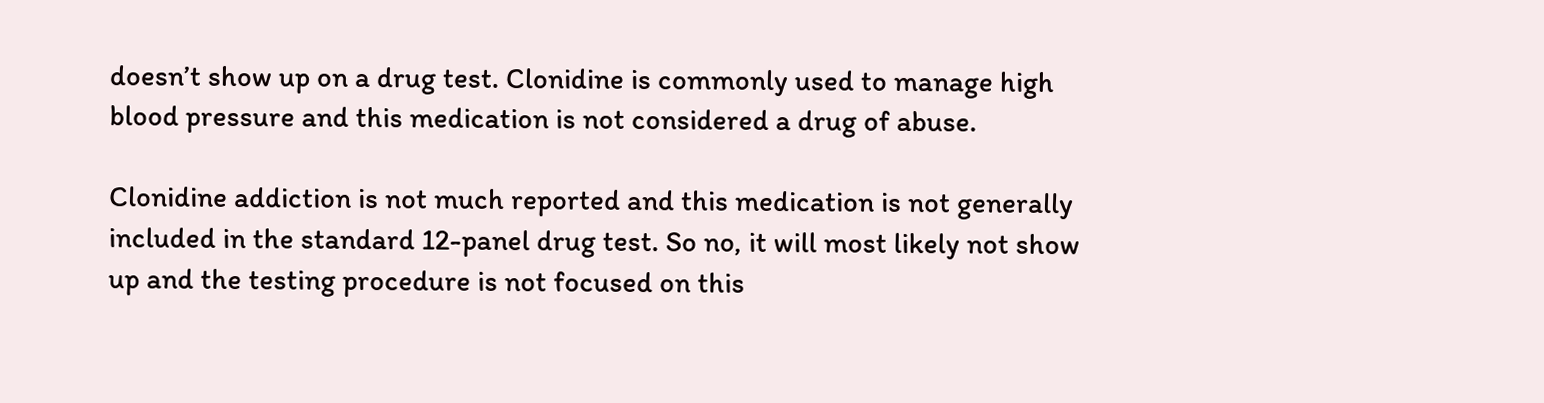doesn’t show up on a drug test. Clonidine is commonly used to manage high blood pressure and this medication is not considered a drug of abuse.

Clonidine addiction is not much reported and this medication is not generally included in the standard 12-panel drug test. So no, it will most likely not show up and the testing procedure is not focused on this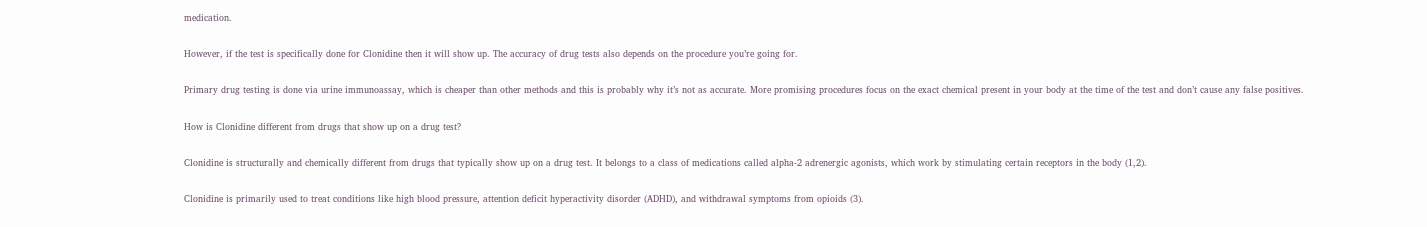medication.

However, if the test is specifically done for Clonidine then it will show up. The accuracy of drug tests also depends on the procedure you’re going for.

Primary drug testing is done via urine immunoassay, which is cheaper than other methods and this is probably why it’s not as accurate. More promising procedures focus on the exact chemical present in your body at the time of the test and don’t cause any false positives.

How is Clonidine different from drugs that show up on a drug test?

Clonidine is structurally and chemically different from drugs that typically show up on a drug test. It belongs to a class of medications called alpha-2 adrenergic agonists, which work by stimulating certain receptors in the body (1,2).

Clonidine is primarily used to treat conditions like high blood pressure, attention deficit hyperactivity disorder (ADHD), and withdrawal symptoms from opioids (3).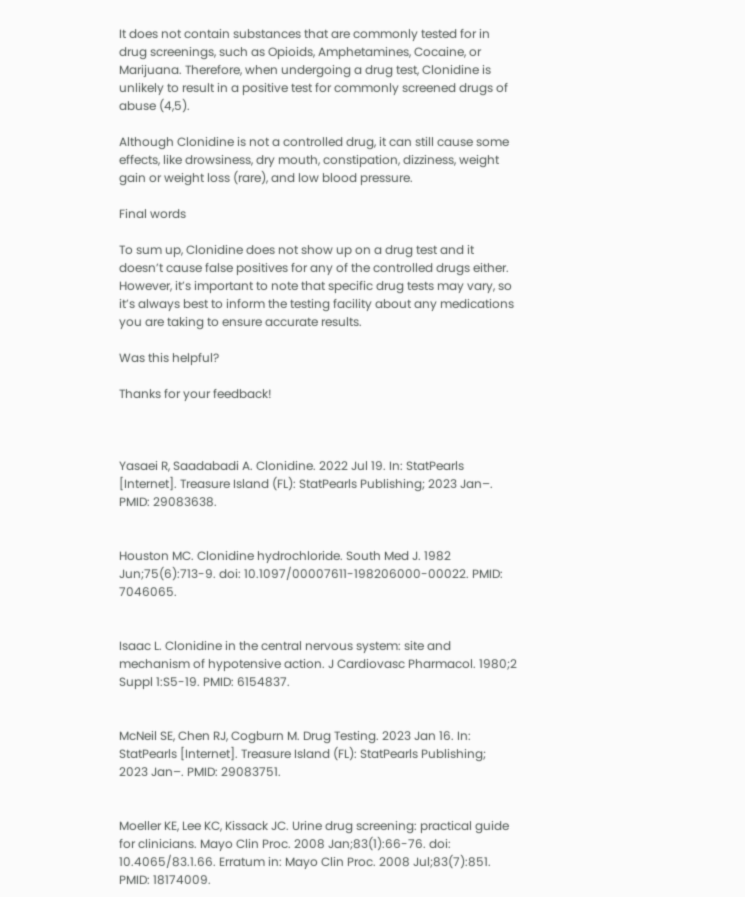It does not contain substances that are commonly tested for in drug screenings, such as Opioids, Amphetamines, Cocaine, or Marijuana. Therefore, when undergoing a drug test, Clonidine is unlikely to result in a positive test for commonly screened drugs of abuse (4,5).

Although Clonidine is not a controlled drug, it can still cause some effects, like drowsiness, dry mouth, constipation, dizziness, weight gain or weight loss (rare), and low blood pressure.

Final words

To sum up, Clonidine does not show up on a drug test and it doesn’t cause false positives for any of the controlled drugs either. However, it’s important to note that specific drug tests may vary, so it’s always best to inform the testing facility about any medications you are taking to ensure accurate results.

Was this helpful?

Thanks for your feedback!



Yasaei R, Saadabadi A. Clonidine. 2022 Jul 19. In: StatPearls [Internet]. Treasure Island (FL): StatPearls Publishing; 2023 Jan–. PMID: 29083638.


Houston MC. Clonidine hydrochloride. South Med J. 1982 Jun;75(6):713-9. doi: 10.1097/00007611-198206000-00022. PMID: 7046065.


Isaac L. Clonidine in the central nervous system: site and mechanism of hypotensive action. J Cardiovasc Pharmacol. 1980;2 Suppl 1:S5-19. PMID: 6154837.


McNeil SE, Chen RJ, Cogburn M. Drug Testing. 2023 Jan 16. In: StatPearls [Internet]. Treasure Island (FL): StatPearls Publishing; 2023 Jan–. PMID: 29083751.


Moeller KE, Lee KC, Kissack JC. Urine drug screening: practical guide for clinicians. Mayo Clin Proc. 2008 Jan;83(1):66-76. doi: 10.4065/83.1.66. Erratum in: Mayo Clin Proc. 2008 Jul;83(7):851. PMID: 18174009.